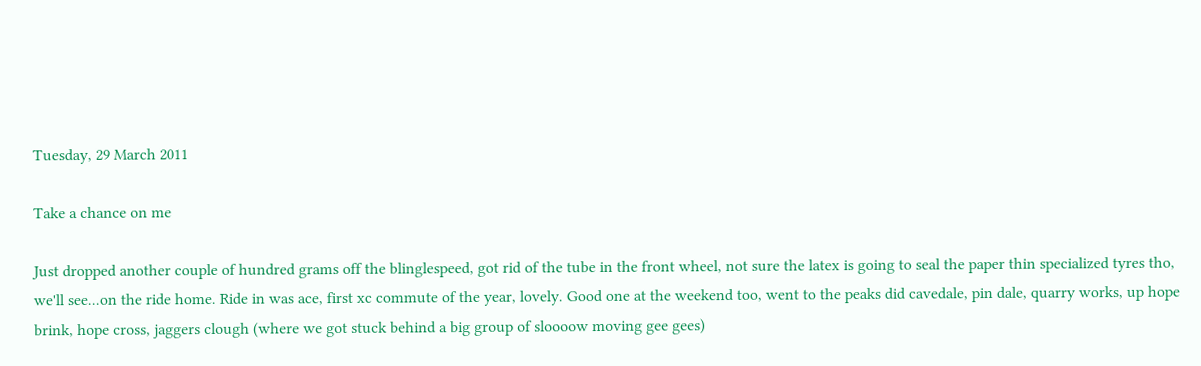Tuesday, 29 March 2011

Take a chance on me

Just dropped another couple of hundred grams off the blinglespeed, got rid of the tube in the front wheel, not sure the latex is going to seal the paper thin specialized tyres tho, we'll see...on the ride home. Ride in was ace, first xc commute of the year, lovely. Good one at the weekend too, went to the peaks did cavedale, pin dale, quarry works, up hope brink, hope cross, jaggers clough (where we got stuck behind a big group of sloooow moving gee gees)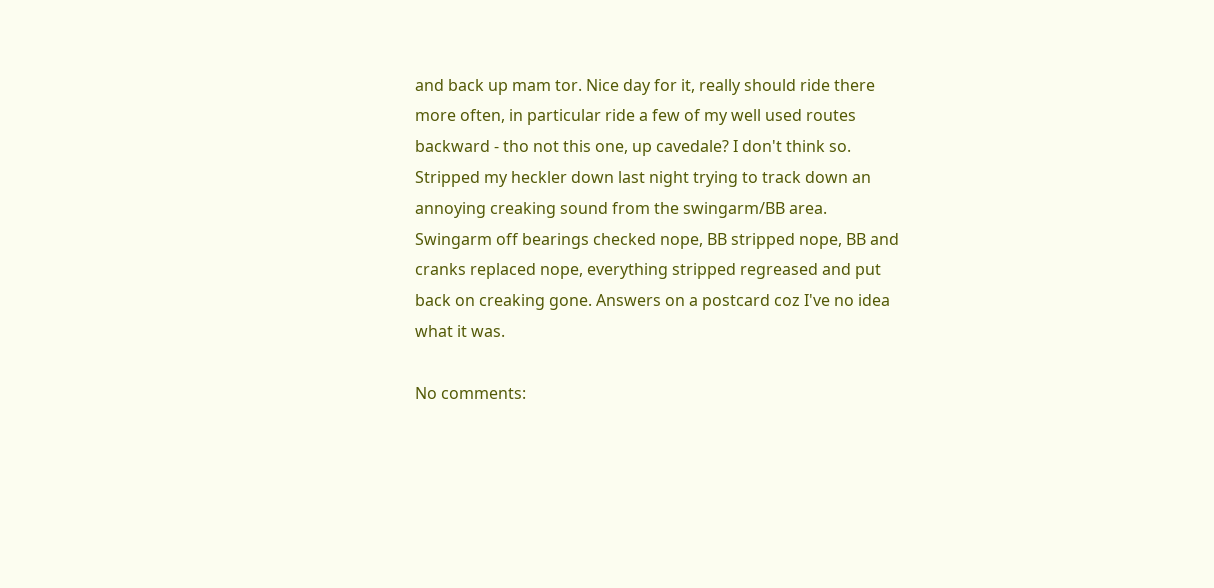and back up mam tor. Nice day for it, really should ride there more often, in particular ride a few of my well used routes backward - tho not this one, up cavedale? I don't think so. Stripped my heckler down last night trying to track down an annoying creaking sound from the swingarm/BB area. Swingarm off bearings checked nope, BB stripped nope, BB and cranks replaced nope, everything stripped regreased and put back on creaking gone. Answers on a postcard coz I've no idea what it was.

No comments: